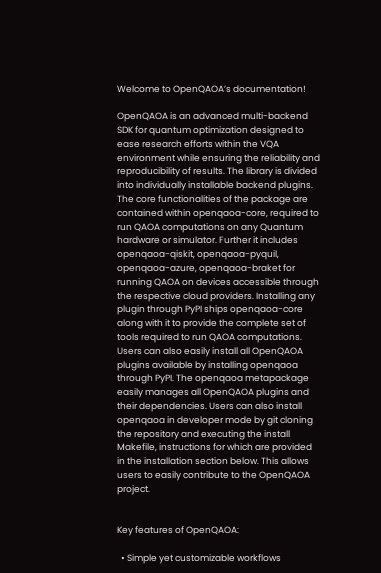Welcome to OpenQAOA’s documentation!

OpenQAOA is an advanced multi-backend SDK for quantum optimization designed to ease research efforts within the VQA environment while ensuring the reliability and reproducibility of results. The library is divided into individually installable backend plugins. The core functionalities of the package are contained within openqaoa-core, required to run QAOA computations on any Quantum hardware or simulator. Further it includes openqaoa-qiskit, openqaoa-pyquil, openqaoa-azure, openqaoa-braket for running QAOA on devices accessible through the respective cloud providers. Installing any plugin through PyPI ships openqaoa-core along with it to provide the complete set of tools required to run QAOA computations. Users can also easily install all OpenQAOA plugins available by installing openqaoa through PyPI. The openqaoa metapackage easily manages all OpenQAOA plugins and their dependencies. Users can also install openqaoa in developer mode by git cloning the repository and executing the install Makefile, instructions for which are provided in the installation section below. This allows users to easily contribute to the OpenQAOA project.


Key features of OpenQAOA:

  • Simple yet customizable workflows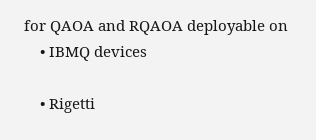for QAOA and RQAOA deployable on
    • IBMQ devices

    • Rigetti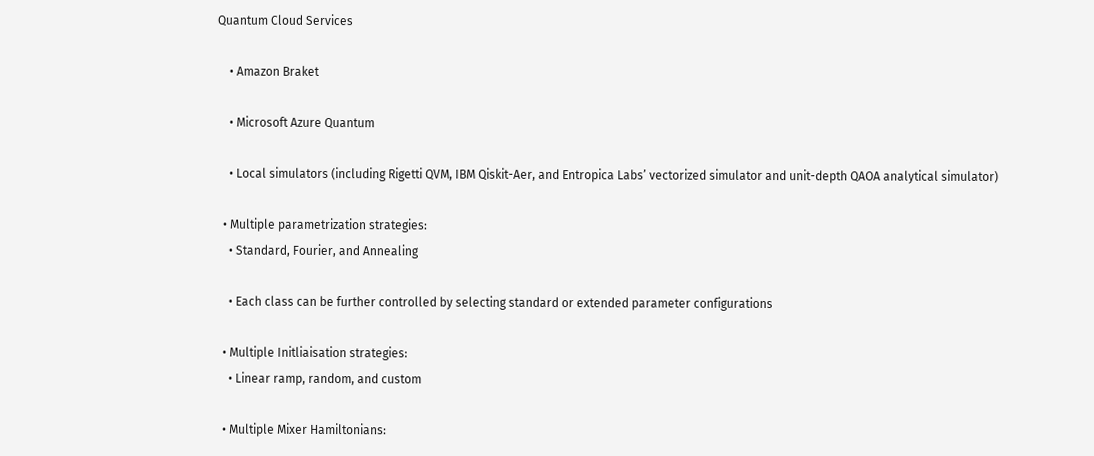Quantum Cloud Services

    • Amazon Braket

    • Microsoft Azure Quantum

    • Local simulators (including Rigetti QVM, IBM Qiskit-Aer, and Entropica Labs’ vectorized simulator and unit-depth QAOA analytical simulator)

  • Multiple parametrization strategies:
    • Standard, Fourier, and Annealing

    • Each class can be further controlled by selecting standard or extended parameter configurations

  • Multiple Initliaisation strategies:
    • Linear ramp, random, and custom

  • Multiple Mixer Hamiltonians: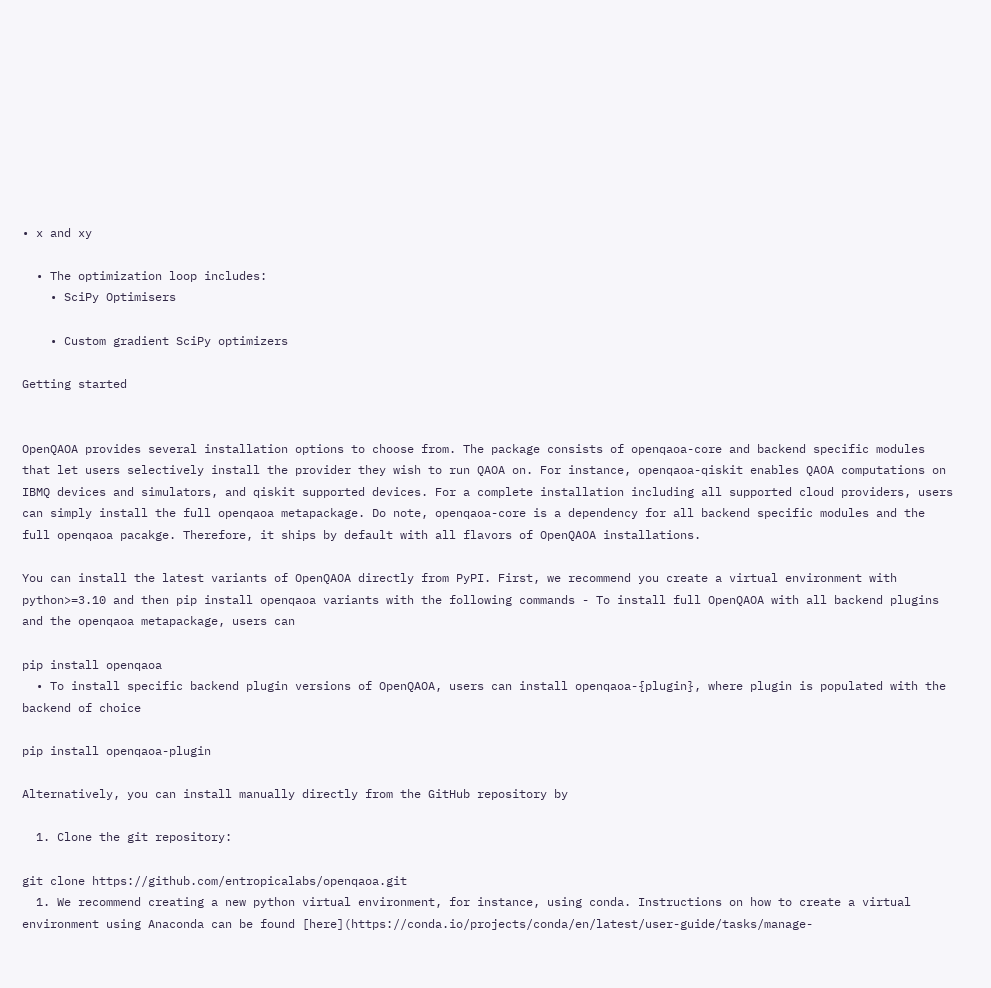• x and xy

  • The optimization loop includes:
    • SciPy Optimisers

    • Custom gradient SciPy optimizers

Getting started


OpenQAOA provides several installation options to choose from. The package consists of openqaoa-core and backend specific modules that let users selectively install the provider they wish to run QAOA on. For instance, openqaoa-qiskit enables QAOA computations on IBMQ devices and simulators, and qiskit supported devices. For a complete installation including all supported cloud providers, users can simply install the full openqaoa metapackage. Do note, openqaoa-core is a dependency for all backend specific modules and the full openqaoa pacakge. Therefore, it ships by default with all flavors of OpenQAOA installations.

You can install the latest variants of OpenQAOA directly from PyPI. First, we recommend you create a virtual environment with python>=3.10 and then pip install openqaoa variants with the following commands - To install full OpenQAOA with all backend plugins and the openqaoa metapackage, users can

pip install openqaoa
  • To install specific backend plugin versions of OpenQAOA, users can install openqaoa-{plugin}, where plugin is populated with the backend of choice

pip install openqaoa-plugin

Alternatively, you can install manually directly from the GitHub repository by

  1. Clone the git repository:

git clone https://github.com/entropicalabs/openqaoa.git
  1. We recommend creating a new python virtual environment, for instance, using conda. Instructions on how to create a virtual environment using Anaconda can be found [here](https://conda.io/projects/conda/en/latest/user-guide/tasks/manage-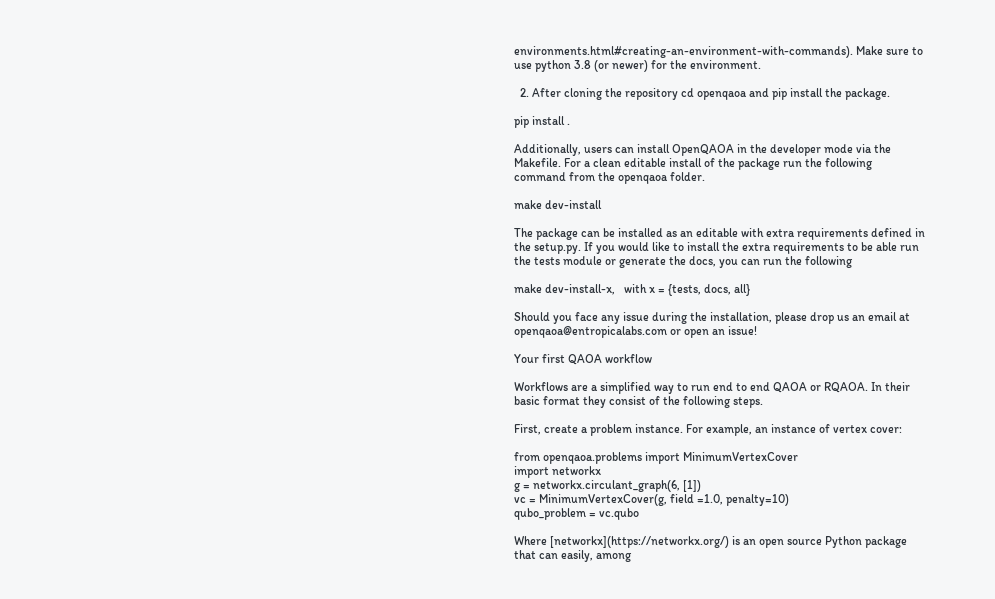environments.html#creating-an-environment-with-commands). Make sure to use python 3.8 (or newer) for the environment.

  2. After cloning the repository cd openqaoa and pip install the package.

pip install .

Additionally, users can install OpenQAOA in the developer mode via the Makefile. For a clean editable install of the package run the following command from the openqaoa folder.

make dev-install

The package can be installed as an editable with extra requirements defined in the setup.py. If you would like to install the extra requirements to be able run the tests module or generate the docs, you can run the following

make dev-install-x,   with x = {tests, docs, all}

Should you face any issue during the installation, please drop us an email at openqaoa@entropicalabs.com or open an issue!

Your first QAOA workflow

Workflows are a simplified way to run end to end QAOA or RQAOA. In their basic format they consist of the following steps.

First, create a problem instance. For example, an instance of vertex cover:

from openqaoa.problems import MinimumVertexCover
import networkx
g = networkx.circulant_graph(6, [1])
vc = MinimumVertexCover(g, field =1.0, penalty=10)
qubo_problem = vc.qubo

Where [networkx](https://networkx.org/) is an open source Python package that can easily, among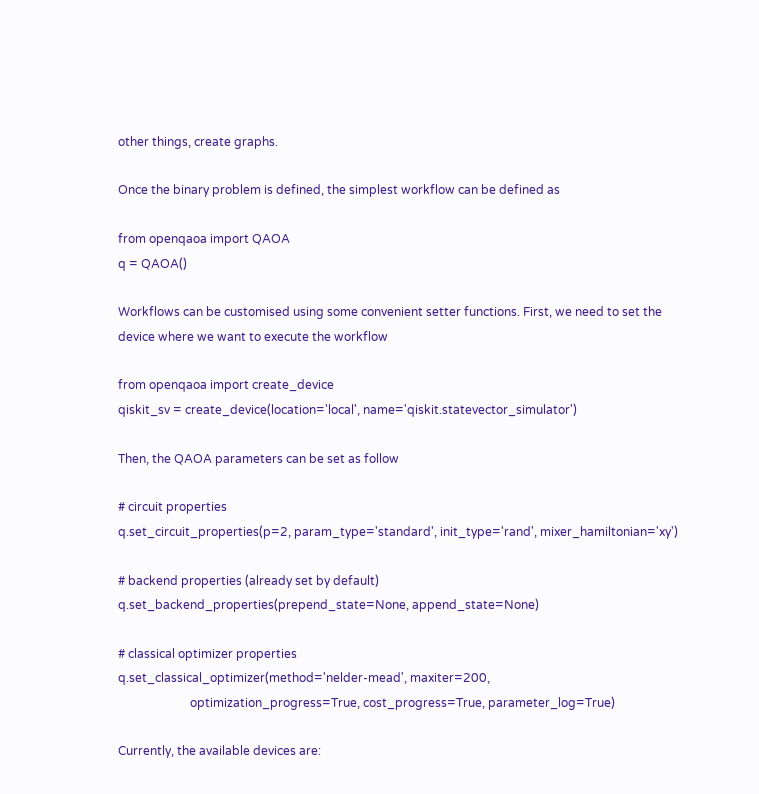other things, create graphs.

Once the binary problem is defined, the simplest workflow can be defined as

from openqaoa import QAOA
q = QAOA()

Workflows can be customised using some convenient setter functions. First, we need to set the device where we want to execute the workflow

from openqaoa import create_device
qiskit_sv = create_device(location='local', name='qiskit.statevector_simulator')

Then, the QAOA parameters can be set as follow

# circuit properties
q.set_circuit_properties(p=2, param_type='standard', init_type='rand', mixer_hamiltonian='xy')

# backend properties (already set by default)
q.set_backend_properties(prepend_state=None, append_state=None)

# classical optimizer properties
q.set_classical_optimizer(method='nelder-mead', maxiter=200,
                        optimization_progress=True, cost_progress=True, parameter_log=True)

Currently, the available devices are: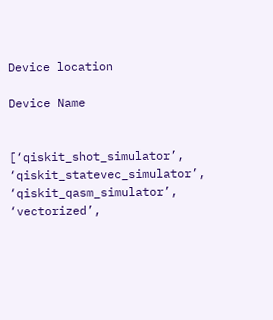Device location

Device Name


[‘qiskit_shot_simulator’, ‘qiskit_statevec_simulator’, ‘qiskit_qasm_simulator’, ‘vectorized’,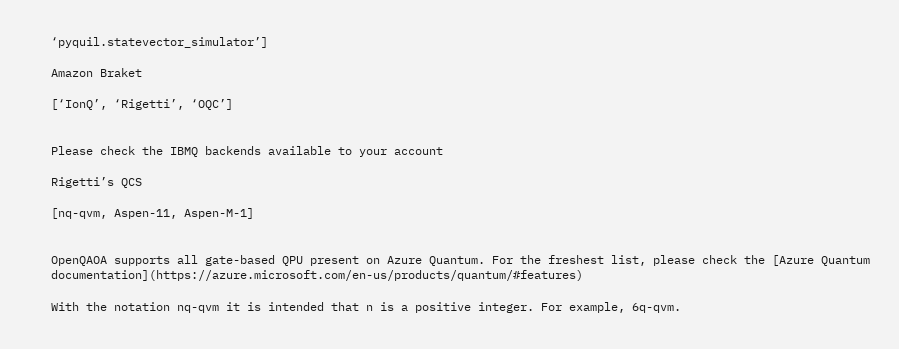‘pyquil.statevector_simulator’]

Amazon Braket

[‘IonQ’, ‘Rigetti’, ‘OQC’]


Please check the IBMQ backends available to your account

Rigetti’s QCS

[nq-qvm, Aspen-11, Aspen-M-1]


OpenQAOA supports all gate-based QPU present on Azure Quantum. For the freshest list, please check the [Azure Quantum documentation](https://azure.microsoft.com/en-us/products/quantum/#features)

With the notation nq-qvm it is intended that n is a positive integer. For example, 6q-qvm.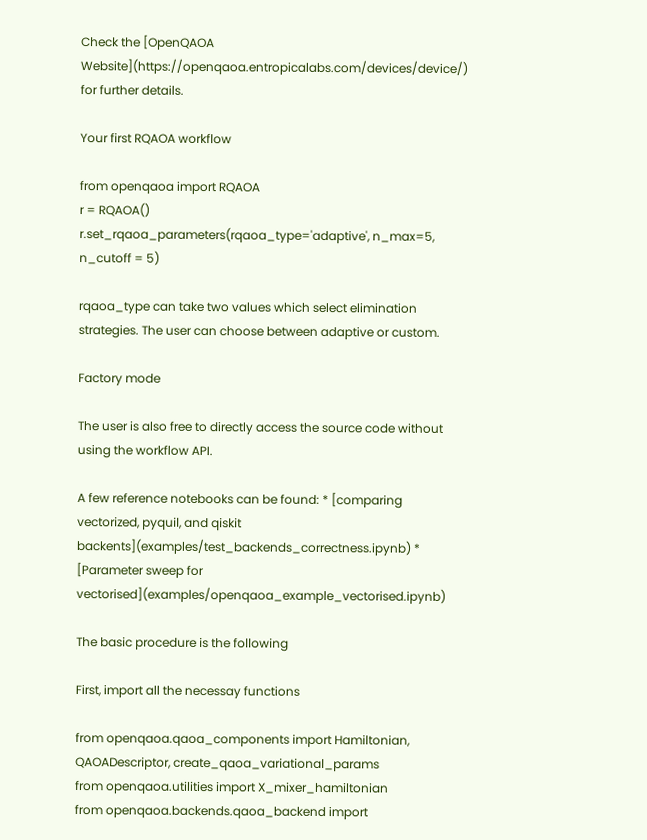Check the [OpenQAOA Website](https://openqaoa.entropicalabs.com/devices/device/) for further details.

Your first RQAOA workflow

from openqaoa import RQAOA
r = RQAOA()
r.set_rqaoa_parameters(rqaoa_type='adaptive', n_max=5, n_cutoff = 5)

rqaoa_type can take two values which select elimination strategies. The user can choose between adaptive or custom.

Factory mode

The user is also free to directly access the source code without using the workflow API.

A few reference notebooks can be found: * [comparing vectorized, pyquil, and qiskit backents](examples/test_backends_correctness.ipynb) * [Parameter sweep for vectorised](examples/openqaoa_example_vectorised.ipynb)

The basic procedure is the following

First, import all the necessay functions

from openqaoa.qaoa_components import Hamiltonian, QAOADescriptor, create_qaoa_variational_params
from openqaoa.utilities import X_mixer_hamiltonian
from openqaoa.backends.qaoa_backend import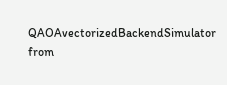QAOAvectorizedBackendSimulator
from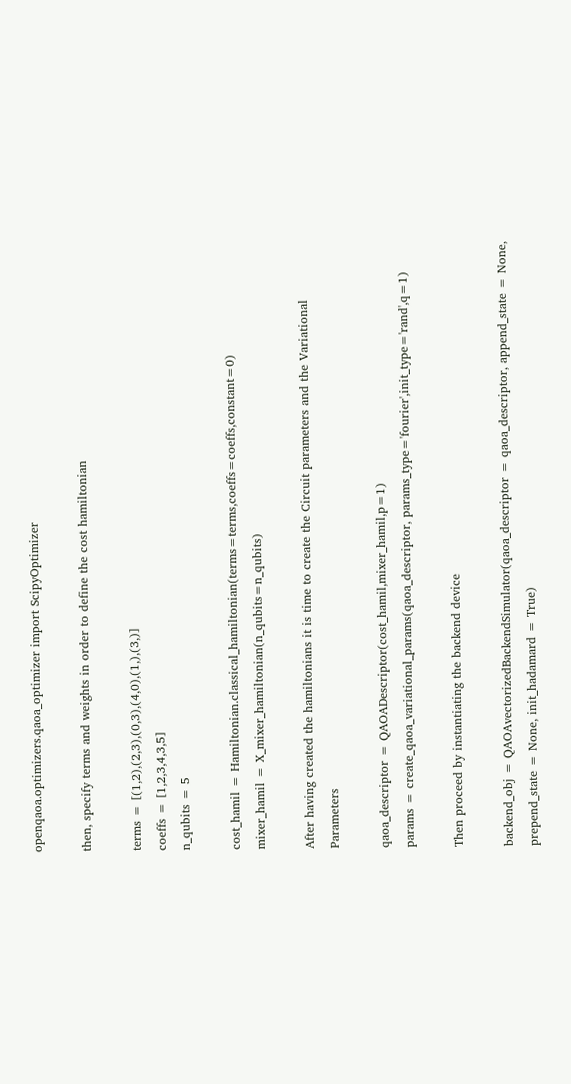openqaoa.optimizers.qaoa_optimizer import ScipyOptimizer

then, specify terms and weights in order to define the cost hamiltonian

terms = [(1,2),(2,3),(0,3),(4,0),(1,),(3,)]
coeffs = [1,2,3,4,3,5]
n_qubits = 5

cost_hamil = Hamiltonian.classical_hamiltonian(terms=terms,coeffs=coeffs,constant=0)
mixer_hamil = X_mixer_hamiltonian(n_qubits=n_qubits)

After having created the hamiltonians it is time to create the Circuit parameters and the Variational Parameters

qaoa_descriptor = QAOADescriptor(cost_hamil,mixer_hamil,p=1)
params = create_qaoa_variational_params(qaoa_descriptor, params_type='fourier',init_type='rand',q=1)

Then proceed by instantiating the backend device

backend_obj = QAOAvectorizedBackendSimulator(qaoa_descriptor = qaoa_descriptor, append_state = None, prepend_state = None, init_hadamard = True)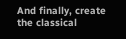And finally, create the classical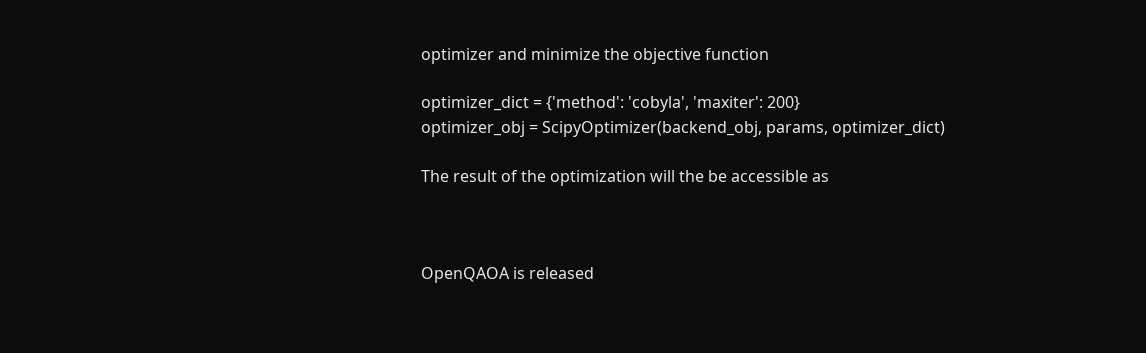optimizer and minimize the objective function

optimizer_dict = {'method': 'cobyla', 'maxiter': 200}
optimizer_obj = ScipyOptimizer(backend_obj, params, optimizer_dict)

The result of the optimization will the be accessible as



OpenQAOA is released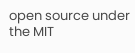open source under the MIT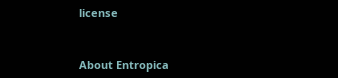license


About Entropica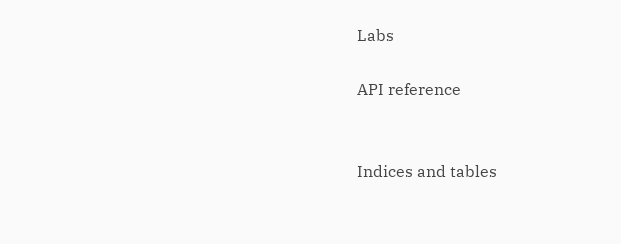Labs

API reference


Indices and tables